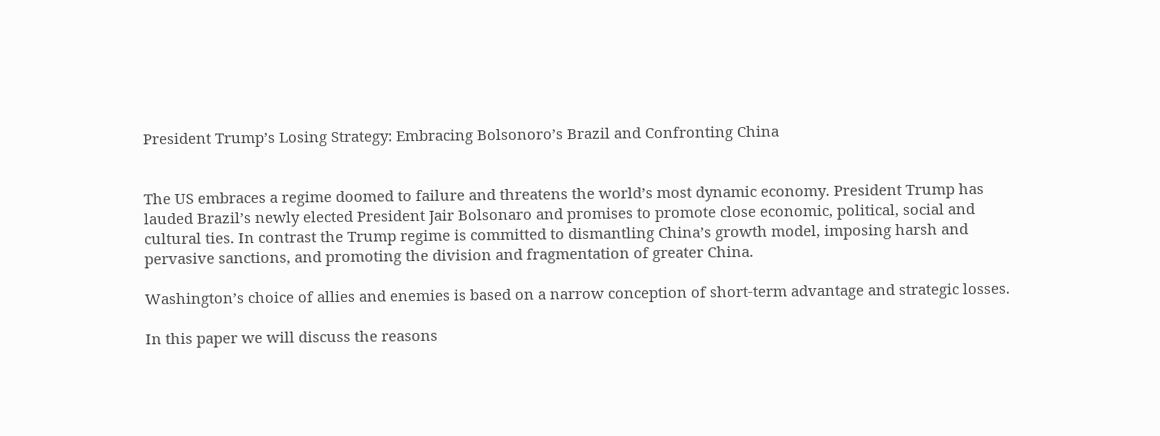President Trump’s Losing Strategy: Embracing Bolsonoro’s Brazil and Confronting China


The US embraces a regime doomed to failure and threatens the world’s most dynamic economy. President Trump has lauded Brazil’s newly elected President Jair Bolsonaro and promises to promote close economic, political, social and cultural ties. In contrast the Trump regime is committed to dismantling China’s growth model, imposing harsh and pervasive sanctions, and promoting the division and fragmentation of greater China.

Washington’s choice of allies and enemies is based on a narrow conception of short-term advantage and strategic losses.

In this paper we will discuss the reasons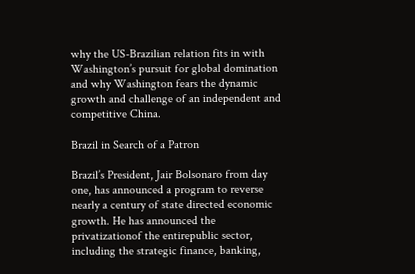why the US-Brazilian relation fits in with Washington’s pursuit for global domination and why Washington fears the dynamic growth and challenge of an independent and competitive China.

Brazil in Search of a Patron

Brazil’s President, Jair Bolsonaro from day one, has announced a program to reverse nearly a century of state directed economic growth. He has announced the privatizationof the entirepublic sector, including the strategic finance, banking,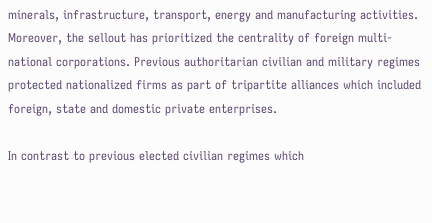minerals, infrastructure, transport, energy and manufacturing activities. Moreover, the sellout has prioritized the centrality of foreign multi-national corporations. Previous authoritarian civilian and military regimes protected nationalized firms as part of tripartite alliances which included foreign, state and domestic private enterprises.

In contrast to previous elected civilian regimes which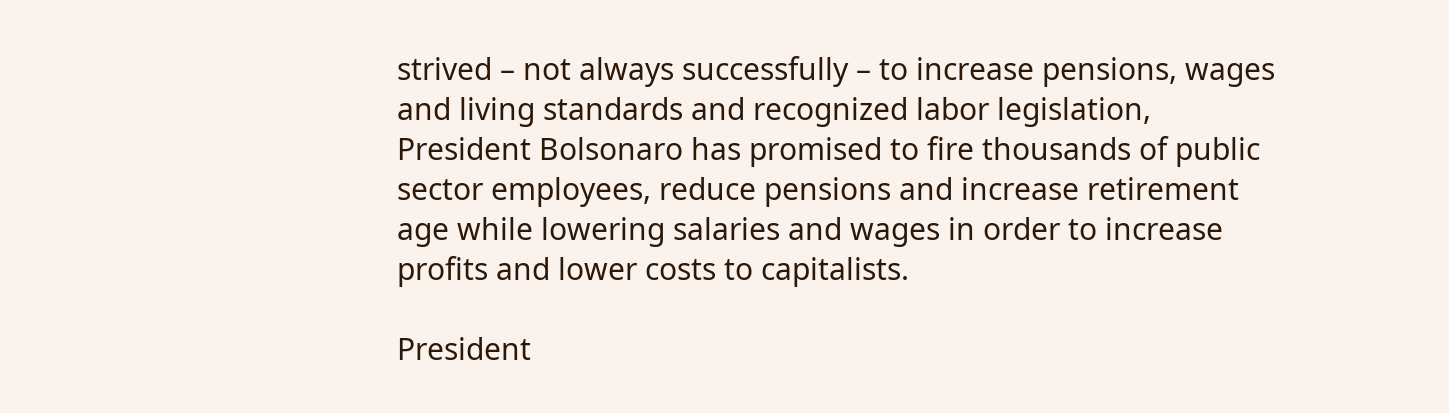strived – not always successfully – to increase pensions, wages and living standards and recognized labor legislation, President Bolsonaro has promised to fire thousands of public sector employees, reduce pensions and increase retirement age while lowering salaries and wages in order to increase profits and lower costs to capitalists.

President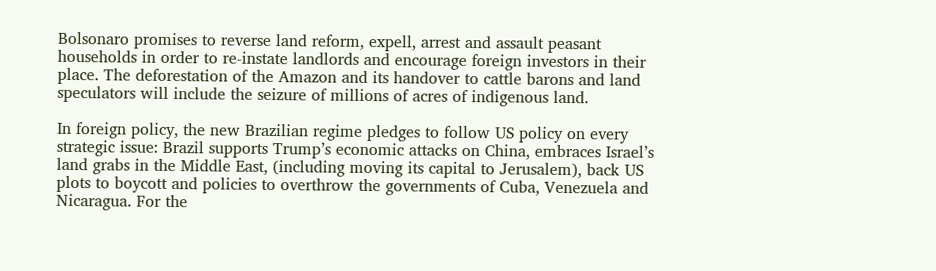Bolsonaro promises to reverse land reform, expell, arrest and assault peasant households in order to re-instate landlords and encourage foreign investors in their place. The deforestation of the Amazon and its handover to cattle barons and land speculators will include the seizure of millions of acres of indigenous land.

In foreign policy, the new Brazilian regime pledges to follow US policy on every strategic issue: Brazil supports Trump’s economic attacks on China, embraces Israel’s land grabs in the Middle East, (including moving its capital to Jerusalem), back US plots to boycott and policies to overthrow the governments of Cuba, Venezuela and Nicaragua. For the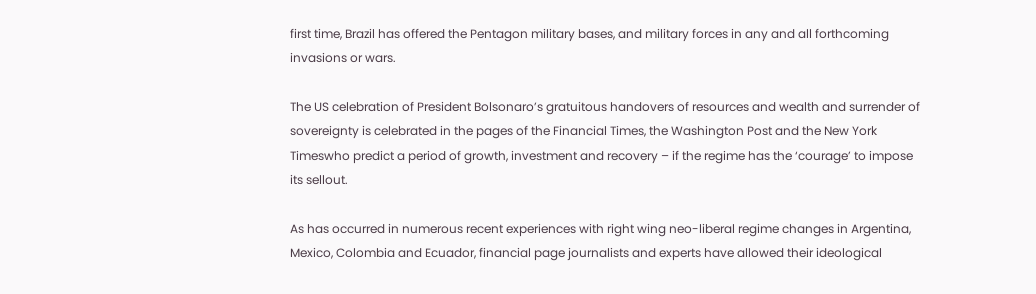first time, Brazil has offered the Pentagon military bases, and military forces in any and all forthcoming invasions or wars.

The US celebration of President Bolsonaro’s gratuitous handovers of resources and wealth and surrender of sovereignty is celebrated in the pages of the Financial Times, the Washington Post and the New York Timeswho predict a period of growth, investment and recovery – if the regime has the ‘courage’ to impose its sellout.

As has occurred in numerous recent experiences with right wing neo-liberal regime changes in Argentina, Mexico, Colombia and Ecuador, financial page journalists and experts have allowed their ideological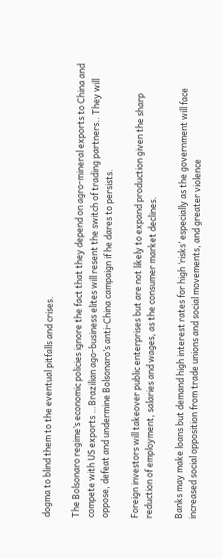dogma to blind them to the eventual pitfalls and crises.

The Bolsonaro regime’s economic policies ignore the fact that they depend on agro-mineral exports to China and compete with US exports …Brazilian ago-business elites will resent the switch of trading partners.. They will oppose, defeat and undermine Bolsonaro’s anti-China campaign if he dares to persists.

Foreign investors will takeover public enterprises but are not likely to expand production given the sharp reduction of employment, salaries and wages, as the consumer market declines.

Banks may make loans but demand high interest rates for high ‘risks’ especially as the government will face increased social opposition from trade unions and social movements, and greater violence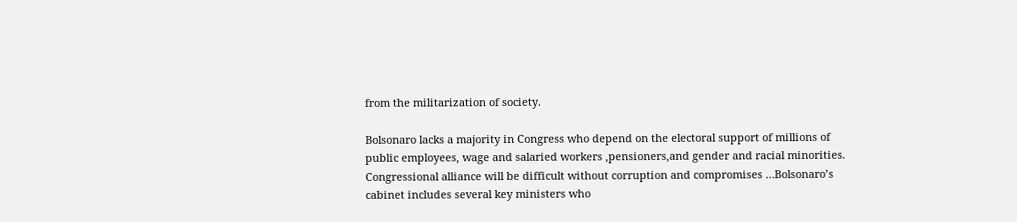from the militarization of society.

Bolsonaro lacks a majority in Congress who depend on the electoral support of millions of public employees, wage and salaried workers ,pensioners,and gender and racial minorities. Congressional alliance will be difficult without corruption and compromises …Bolsonaro’s cabinet includes several key ministers who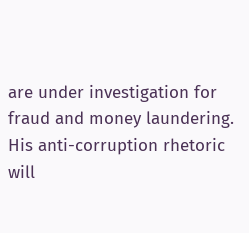are under investigation for fraud and money laundering. His anti-corruption rhetoric will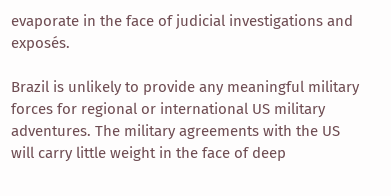evaporate in the face of judicial investigations and exposés.

Brazil is unlikely to provide any meaningful military forces for regional or international US military adventures. The military agreements with the US will carry little weight in the face of deep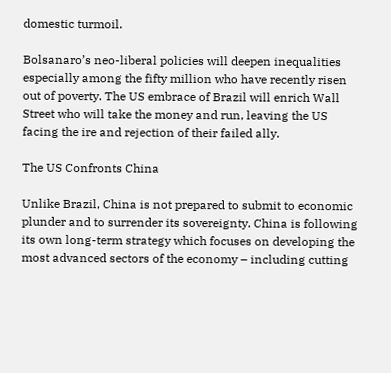domestic turmoil.

Bolsanaro’s neo-liberal policies will deepen inequalities especially among the fifty million who have recently risen out of poverty. The US embrace of Brazil will enrich Wall Street who will take the money and run, leaving the US facing the ire and rejection of their failed ally.

The US Confronts China

Unlike Brazil, China is not prepared to submit to economic plunder and to surrender its sovereignty. China is following its own long-term strategy which focuses on developing the most advanced sectors of the economy – including cutting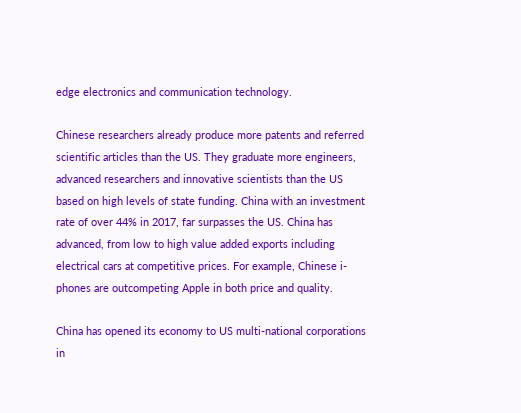edge electronics and communication technology.

Chinese researchers already produce more patents and referred scientific articles than the US. They graduate more engineers, advanced researchers and innovative scientists than the US based on high levels of state funding. China with an investment rate of over 44% in 2017, far surpasses the US. China has advanced, from low to high value added exports including electrical cars at competitive prices. For example, Chinese i-phones are outcompeting Apple in both price and quality.

China has opened its economy to US multi-national corporations in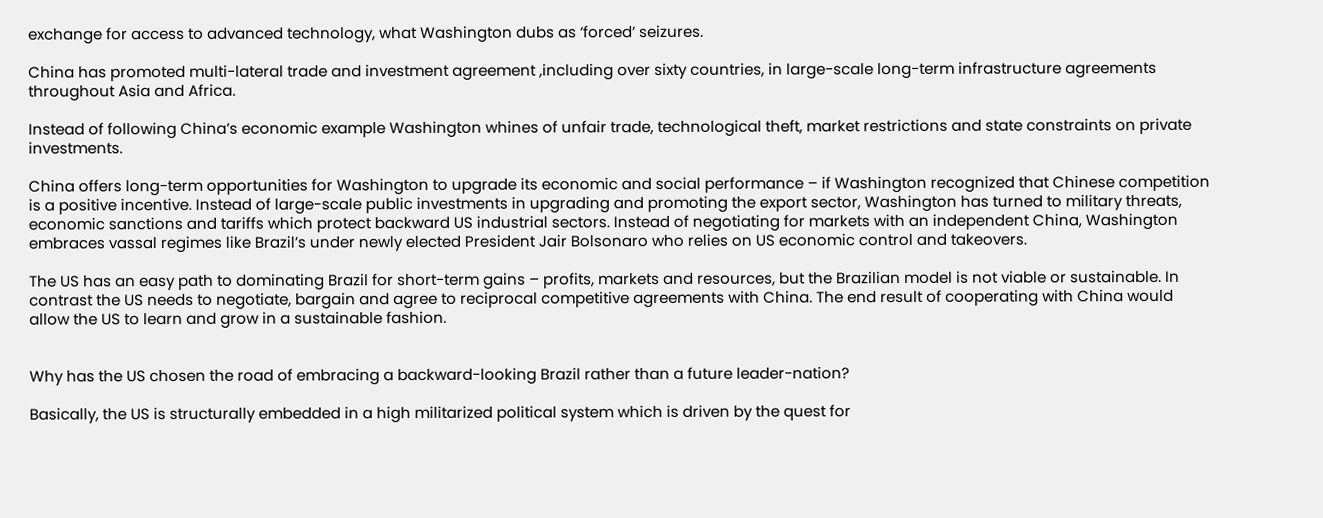exchange for access to advanced technology, what Washington dubs as ‘forced’ seizures.

China has promoted multi-lateral trade and investment agreement ,including over sixty countries, in large-scale long-term infrastructure agreements throughout Asia and Africa.

Instead of following China’s economic example Washington whines of unfair trade, technological theft, market restrictions and state constraints on private investments.

China offers long-term opportunities for Washington to upgrade its economic and social performance – if Washington recognized that Chinese competition is a positive incentive. Instead of large-scale public investments in upgrading and promoting the export sector, Washington has turned to military threats, economic sanctions and tariffs which protect backward US industrial sectors. Instead of negotiating for markets with an independent China, Washington embraces vassal regimes like Brazil’s under newly elected President Jair Bolsonaro who relies on US economic control and takeovers.

The US has an easy path to dominating Brazil for short-term gains – profits, markets and resources, but the Brazilian model is not viable or sustainable. In contrast the US needs to negotiate, bargain and agree to reciprocal competitive agreements with China. The end result of cooperating with China would allow the US to learn and grow in a sustainable fashion.


Why has the US chosen the road of embracing a backward-looking Brazil rather than a future leader-nation?

Basically, the US is structurally embedded in a high militarized political system which is driven by the quest for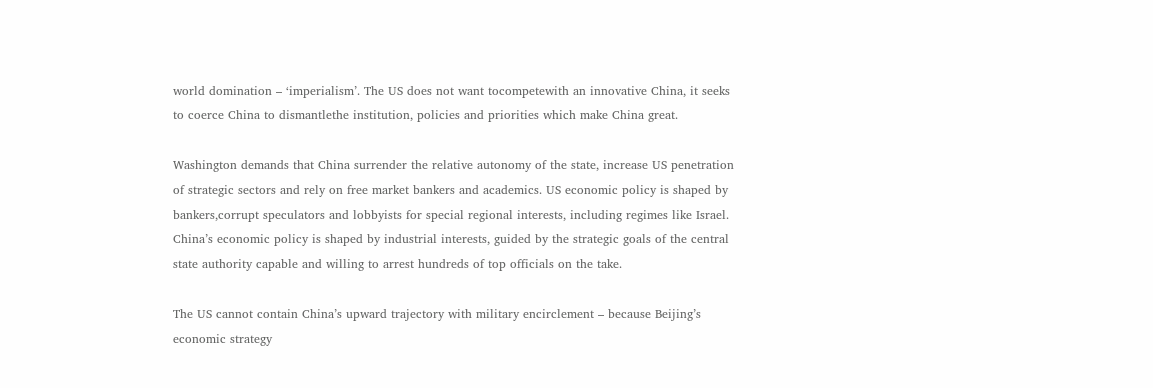world domination – ‘imperialism’. The US does not want tocompetewith an innovative China, it seeks to coerce China to dismantlethe institution, policies and priorities which make China great.

Washington demands that China surrender the relative autonomy of the state, increase US penetration of strategic sectors and rely on free market bankers and academics. US economic policy is shaped by bankers,corrupt speculators and lobbyists for special regional interests, including regimes like Israel. China’s economic policy is shaped by industrial interests, guided by the strategic goals of the central state authority capable and willing to arrest hundreds of top officials on the take.

The US cannot contain China’s upward trajectory with military encirclement – because Beijing’s economic strategy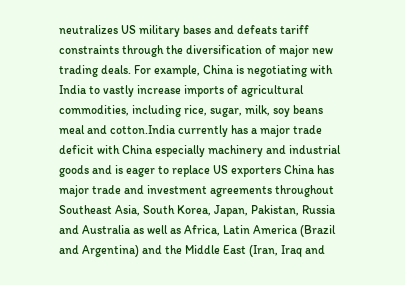neutralizes US military bases and defeats tariff constraints through the diversification of major new trading deals. For example, China is negotiating with India to vastly increase imports of agricultural commodities, including rice, sugar, milk, soy beans meal and cotton.India currently has a major trade deficit with China especially machinery and industrial goods and is eager to replace US exporters China has major trade and investment agreements throughout Southeast Asia, South Korea, Japan, Pakistan, Russia and Australia as well as Africa, Latin America (Brazil and Argentina) and the Middle East (Iran, Iraq and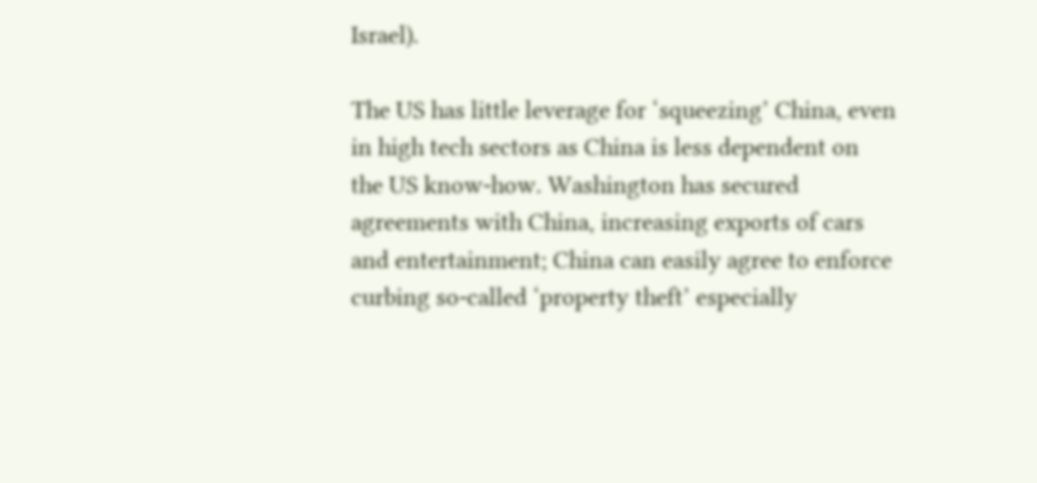Israel).

The US has little leverage for ‘squeezing’ China, even in high tech sectors as China is less dependent on the US know-how. Washington has secured agreements with China, increasing exports of cars and entertainment; China can easily agree to enforce curbing so-called ‘property theft’ especially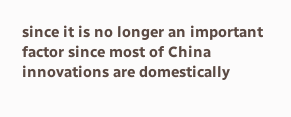since it is no longer an important factor since most of China innovations are domestically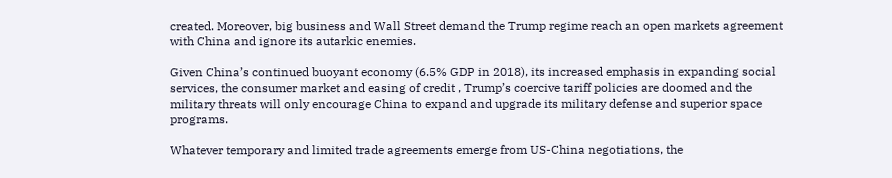created. Moreover, big business and Wall Street demand the Trump regime reach an open markets agreement with China and ignore its autarkic enemies.

Given China’s continued buoyant economy (6.5% GDP in 2018), its increased emphasis in expanding social services, the consumer market and easing of credit , Trump’s coercive tariff policies are doomed and the military threats will only encourage China to expand and upgrade its military defense and superior space programs.

Whatever temporary and limited trade agreements emerge from US-China negotiations, the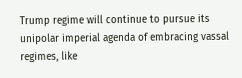Trump regime will continue to pursue its unipolar imperial agenda of embracing vassal regimes, like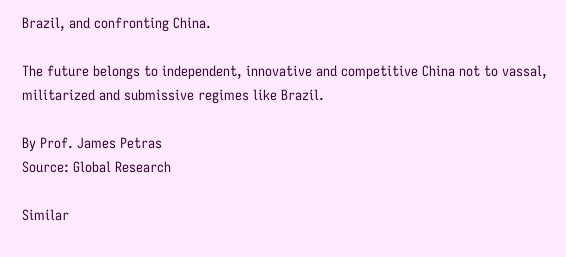Brazil, and confronting China.

The future belongs to independent, innovative and competitive China not to vassal, militarized and submissive regimes like Brazil.

By Prof. James Petras
Source: Global Research

Similar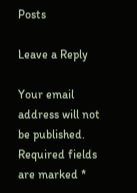Posts

Leave a Reply

Your email address will not be published. Required fields are marked *